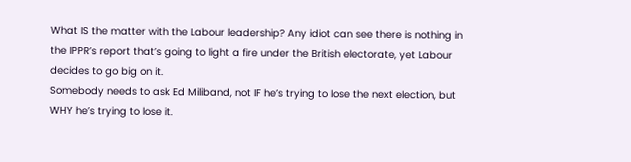What IS the matter with the Labour leadership? Any idiot can see there is nothing in the IPPR’s report that’s going to light a fire under the British electorate, yet Labour decides to go big on it.
Somebody needs to ask Ed Miliband, not IF he’s trying to lose the next election, but WHY he’s trying to lose it.